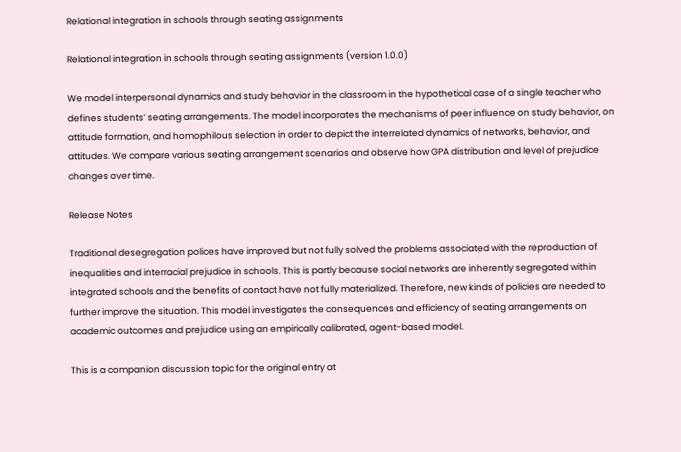Relational integration in schools through seating assignments

Relational integration in schools through seating assignments (version 1.0.0)

We model interpersonal dynamics and study behavior in the classroom in the hypothetical case of a single teacher who defines students’ seating arrangements. The model incorporates the mechanisms of peer influence on study behavior, on attitude formation, and homophilous selection in order to depict the interrelated dynamics of networks, behavior, and attitudes. We compare various seating arrangement scenarios and observe how GPA distribution and level of prejudice changes over time.

Release Notes

Traditional desegregation polices have improved but not fully solved the problems associated with the reproduction of inequalities and interracial prejudice in schools. This is partly because social networks are inherently segregated within integrated schools and the benefits of contact have not fully materialized. Therefore, new kinds of policies are needed to further improve the situation. This model investigates the consequences and efficiency of seating arrangements on academic outcomes and prejudice using an empirically calibrated, agent-based model.

This is a companion discussion topic for the original entry at